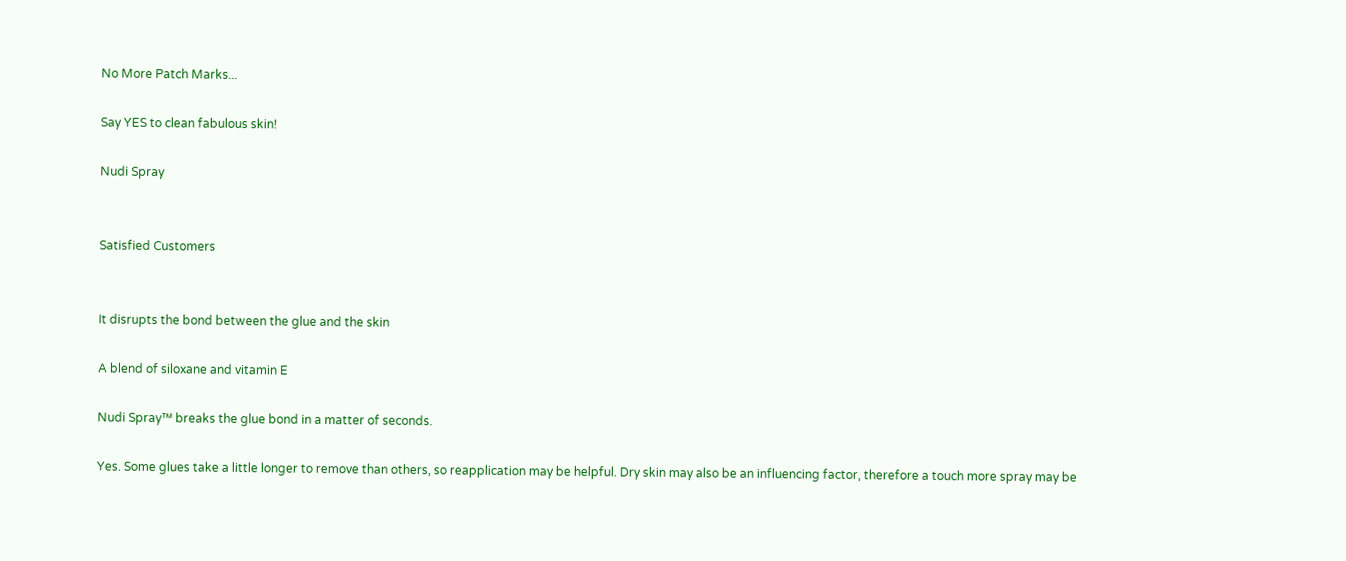No More Patch Marks...

Say YES to clean fabulous skin!

Nudi Spray


Satisfied Customers


It disrupts the bond between the glue and the skin

A blend of siloxane and vitamin E

Nudi Spray™ breaks the glue bond in a matter of seconds.

Yes. Some glues take a little longer to remove than others, so reapplication may be helpful. Dry skin may also be an influencing factor, therefore a touch more spray may be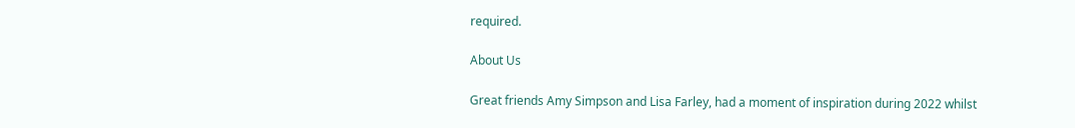required.

About Us

Great friends Amy Simpson and Lisa Farley, had a moment of inspiration during 2022 whilst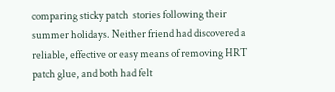comparing sticky patch  stories following their summer holidays. Neither friend had discovered a reliable, effective or easy means of removing HRT patch glue, and both had felt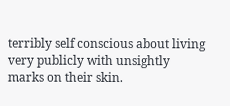terribly self conscious about living very publicly with unsightly marks on their skin.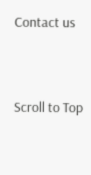Contact us


Scroll to Top